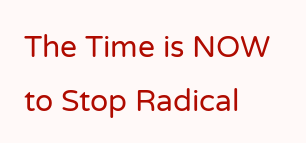The Time is NOW to Stop Radical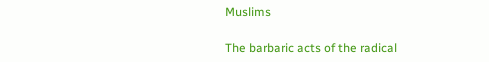Muslims

The barbaric acts of the radical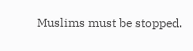Muslims must be stopped.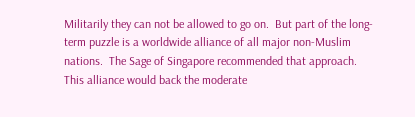Militarily they can not be allowed to go on.  But part of the long-term puzzle is a worldwide alliance of all major non-Muslim nations.  The Sage of Singapore recommended that approach.  This alliance would back the moderate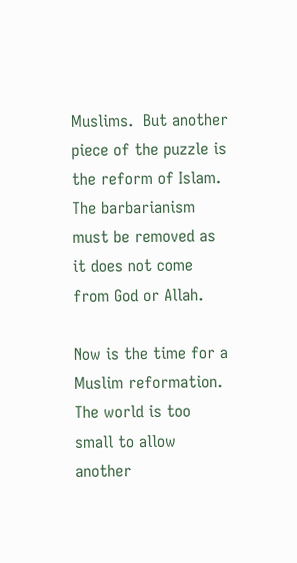Muslims.  But another piece of the puzzle is the reform of Islam.  The barbarianism must be removed as it does not come from God or Allah.

Now is the time for a Muslim reformation.  The world is too small to allow another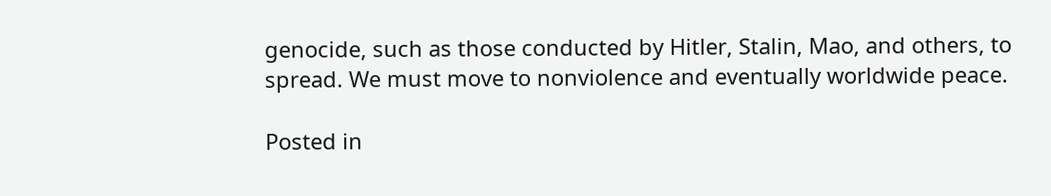genocide, such as those conducted by Hitler, Stalin, Mao, and others, to spread. We must move to nonviolence and eventually worldwide peace.

Posted in